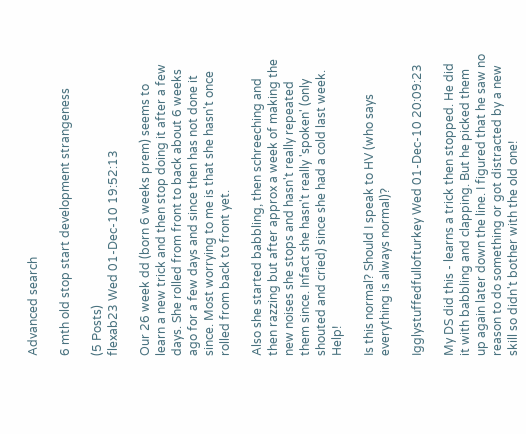Advanced search

6 mth old stop start development strangeness

(5 Posts)
flexab23 Wed 01-Dec-10 19:52:13

Our 26 week dd (born 6 weeks prem) seems to learn a new trick and then stop doing it after a few days. She rolled from front to back about 6 weeks ago for a few days and since then has not done it since. Most worrying to me is that she hasn't once rolled from back to front yet.

Also she started babbling, then schreeching and then razzing but after approx a week of making the new noises she stops and hasn't really repeated them since. Infact she hasn't really 'spoken' (only shouted and cried) since she had a cold last week. Help!

Is this normal? Should I speak to HV (who says everything is always normal)?

Igglystuffedfullofturkey Wed 01-Dec-10 20:09:23

My DS did this - learns a trick then stopped. He did it with babbling and clapping. But he picked them up again later down the line. I figured that he saw no reason to do something or got distracted by a new skill so didn't bother with the old one!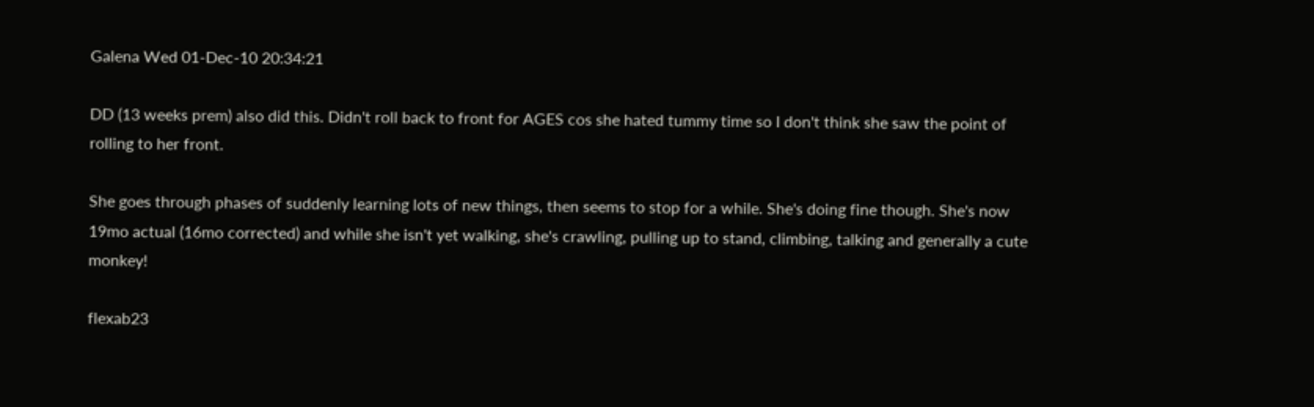Galena Wed 01-Dec-10 20:34:21

DD (13 weeks prem) also did this. Didn't roll back to front for AGES cos she hated tummy time so I don't think she saw the point of rolling to her front.

She goes through phases of suddenly learning lots of new things, then seems to stop for a while. She's doing fine though. She's now 19mo actual (16mo corrected) and while she isn't yet walking, she's crawling, pulling up to stand, climbing, talking and generally a cute monkey!

flexab23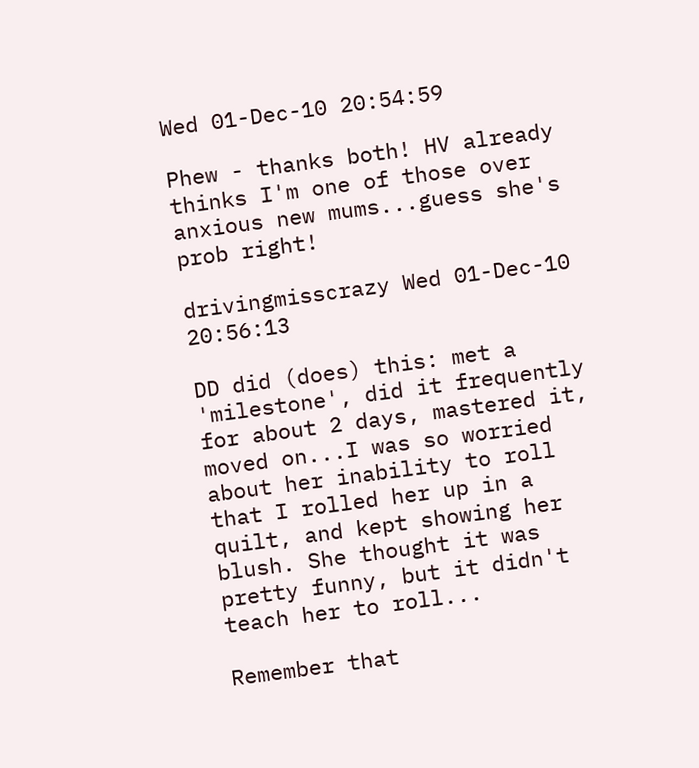Wed 01-Dec-10 20:54:59

Phew - thanks both! HV already thinks I'm one of those over anxious new mums...guess she's prob right!

drivingmisscrazy Wed 01-Dec-10 20:56:13

DD did (does) this: met a 'milestone', did it frequently for about 2 days, mastered it, moved on...I was so worried about her inability to roll that I rolled her up in a quilt, and kept showing her blush. She thought it was pretty funny, but it didn't teach her to roll...

Remember that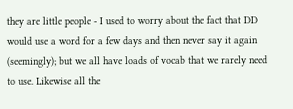they are little people - I used to worry about the fact that DD would use a word for a few days and then never say it again (seemingly); but we all have loads of vocab that we rarely need to use. Likewise all the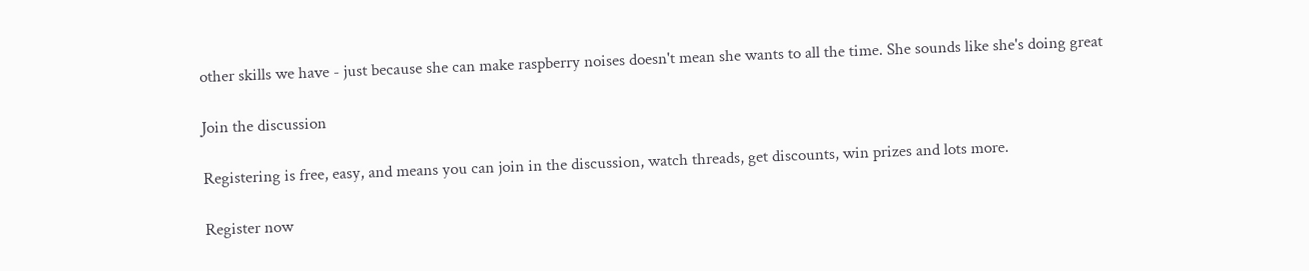other skills we have - just because she can make raspberry noises doesn't mean she wants to all the time. She sounds like she's doing great

Join the discussion

Registering is free, easy, and means you can join in the discussion, watch threads, get discounts, win prizes and lots more.

Register now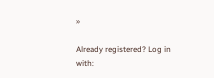»

Already registered? Log in with: